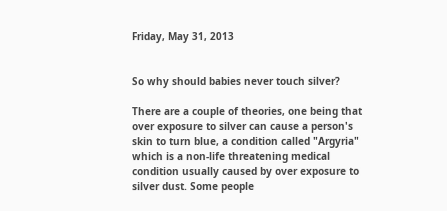Friday, May 31, 2013


So why should babies never touch silver?

There are a couple of theories, one being that over exposure to silver can cause a person's skin to turn blue, a condition called "Argyria" which is a non-life threatening medical condition usually caused by over exposure to silver dust. Some people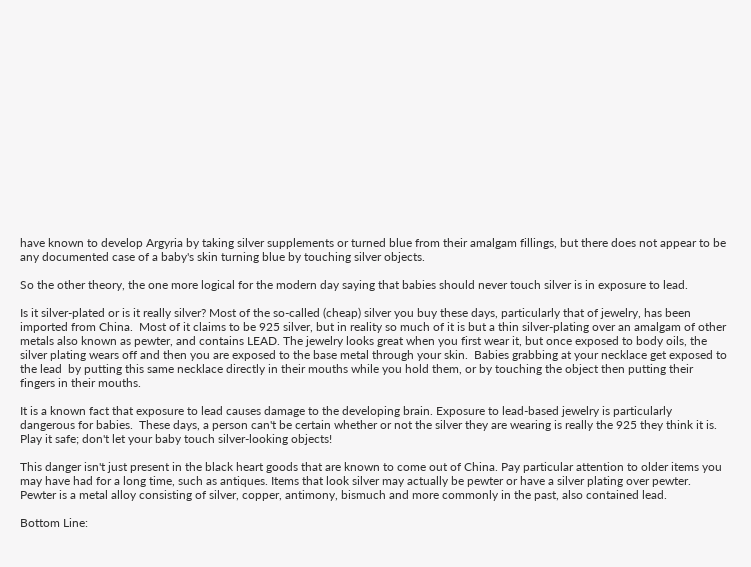have known to develop Argyria by taking silver supplements or turned blue from their amalgam fillings, but there does not appear to be any documented case of a baby's skin turning blue by touching silver objects.

So the other theory, the one more logical for the modern day saying that babies should never touch silver is in exposure to lead.

Is it silver-plated or is it really silver? Most of the so-called (cheap) silver you buy these days, particularly that of jewelry, has been imported from China.  Most of it claims to be 925 silver, but in reality so much of it is but a thin silver-plating over an amalgam of other metals also known as pewter, and contains LEAD. The jewelry looks great when you first wear it, but once exposed to body oils, the silver plating wears off and then you are exposed to the base metal through your skin.  Babies grabbing at your necklace get exposed to the lead  by putting this same necklace directly in their mouths while you hold them, or by touching the object then putting their fingers in their mouths.

It is a known fact that exposure to lead causes damage to the developing brain. Exposure to lead-based jewelry is particularly dangerous for babies.  These days, a person can't be certain whether or not the silver they are wearing is really the 925 they think it is.  Play it safe; don't let your baby touch silver-looking objects!

This danger isn't just present in the black heart goods that are known to come out of China. Pay particular attention to older items you may have had for a long time, such as antiques. Items that look silver may actually be pewter or have a silver plating over pewter. Pewter is a metal alloy consisting of silver, copper, antimony, bismuch and more commonly in the past, also contained lead.

Bottom Line: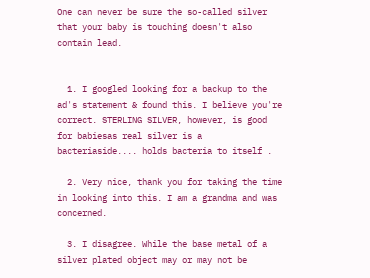One can never be sure the so-called silver that your baby is touching doesn't also contain lead.


  1. I googled looking for a backup to the ad's statement & found this. I believe you're correct. STERLING SILVER, however, is good for babiesas real silver is a bacteriaside.... holds bacteria to itself .

  2. Very nice, thank you for taking the time in looking into this. I am a grandma and was concerned.

  3. I disagree. While the base metal of a silver plated object may or may not be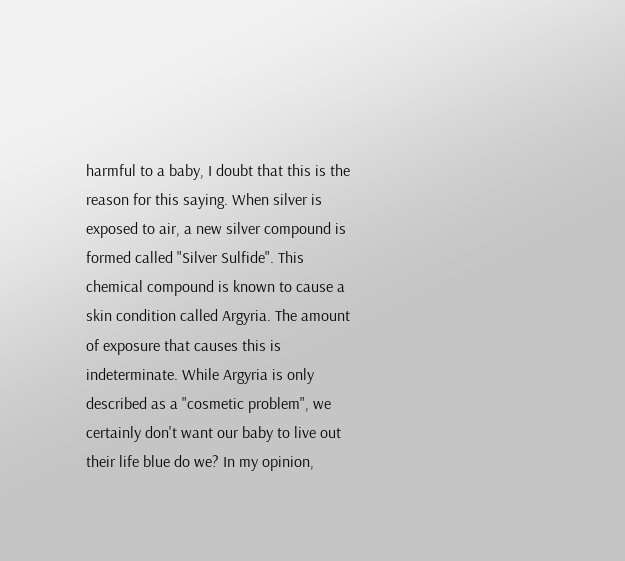harmful to a baby, I doubt that this is the reason for this saying. When silver is exposed to air, a new silver compound is formed called "Silver Sulfide". This chemical compound is known to cause a skin condition called Argyria. The amount of exposure that causes this is indeterminate. While Argyria is only described as a "cosmetic problem", we certainly don't want our baby to live out their life blue do we? In my opinion,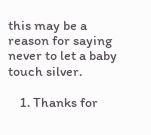this may be a reason for saying never to let a baby touch silver.

    1. Thanks for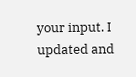your input. I updated and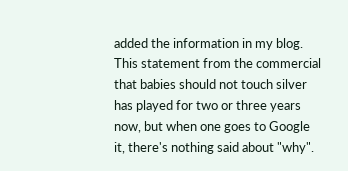added the information in my blog. This statement from the commercial that babies should not touch silver has played for two or three years now, but when one goes to Google it, there's nothing said about "why".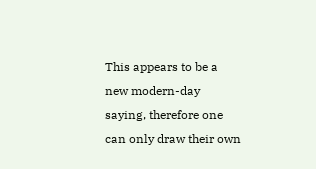This appears to be a new modern-day saying, therefore one can only draw their own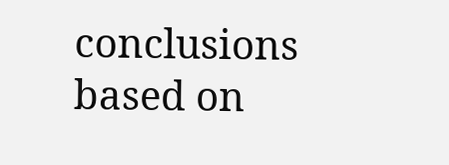conclusions based on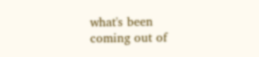what's been coming out of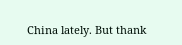China lately. But thank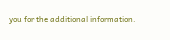you for the additional information.